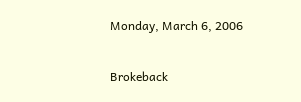Monday, March 6, 2006

Brokeback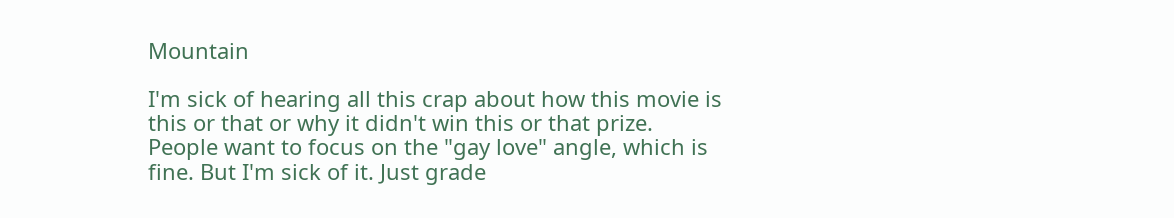Mountain

I'm sick of hearing all this crap about how this movie is this or that or why it didn't win this or that prize. People want to focus on the "gay love" angle, which is fine. But I'm sick of it. Just grade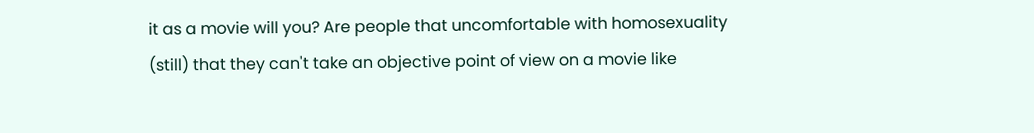it as a movie will you? Are people that uncomfortable with homosexuality (still) that they can't take an objective point of view on a movie like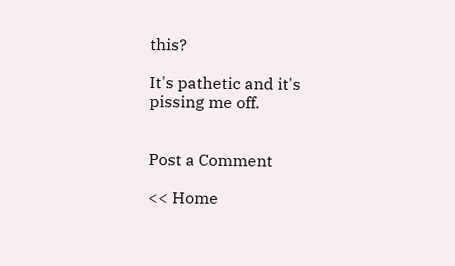this?

It's pathetic and it's pissing me off.


Post a Comment

<< Home